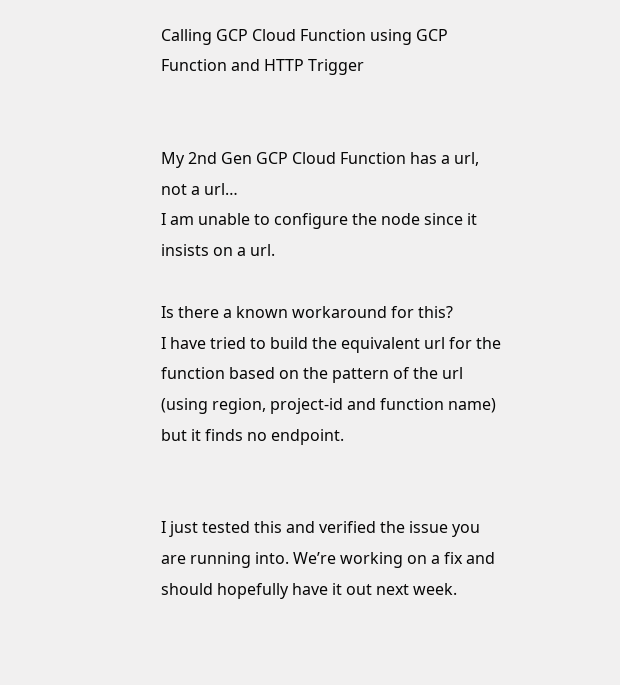Calling GCP Cloud Function using GCP Function and HTTP Trigger


My 2nd Gen GCP Cloud Function has a url, not a url…
I am unable to configure the node since it insists on a url.

Is there a known workaround for this?
I have tried to build the equivalent url for the function based on the pattern of the url (using region, project-id and function name) but it finds no endpoint.


I just tested this and verified the issue you are running into. We’re working on a fix and should hopefully have it out next week.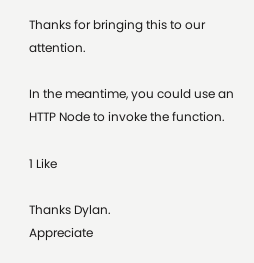Thanks for bringing this to our attention.

In the meantime, you could use an HTTP Node to invoke the function.

1 Like

Thanks Dylan.
Appreciate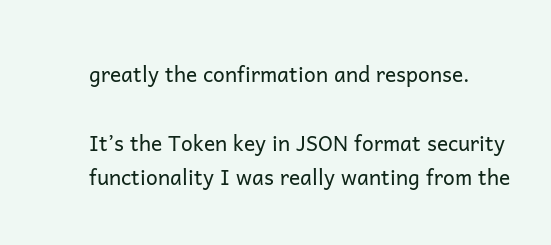greatly the confirmation and response.

It’s the Token key in JSON format security functionality I was really wanting from the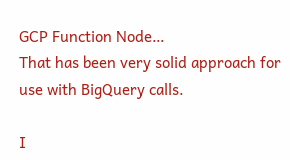GCP Function Node…
That has been very solid approach for use with BigQuery calls.

I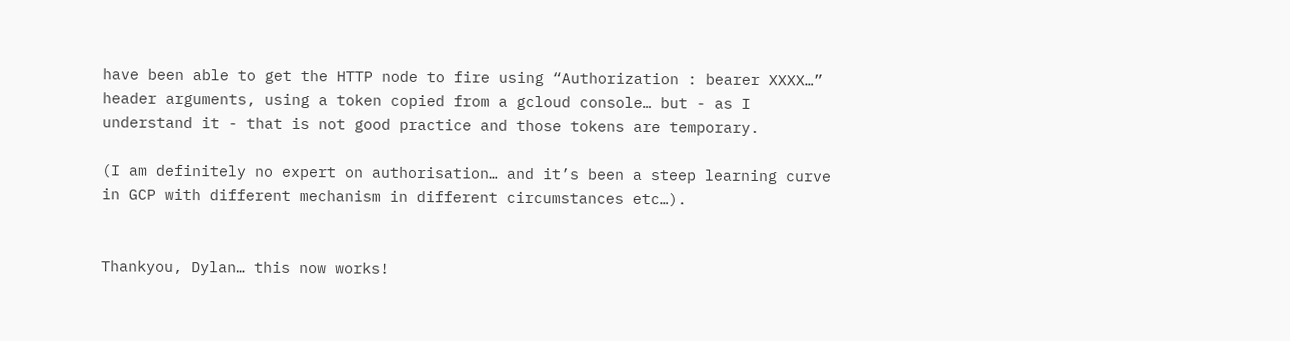have been able to get the HTTP node to fire using “Authorization : bearer XXXX…” header arguments, using a token copied from a gcloud console… but - as I understand it - that is not good practice and those tokens are temporary.

(I am definitely no expert on authorisation… and it’s been a steep learning curve in GCP with different mechanism in different circumstances etc…).


Thankyou, Dylan… this now works!